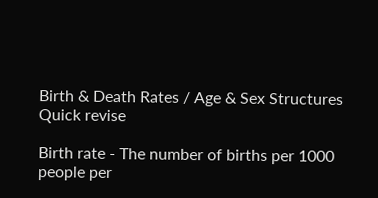Birth & Death Rates / Age & Sex Structures
Quick revise

Birth rate - The number of births per 1000 people per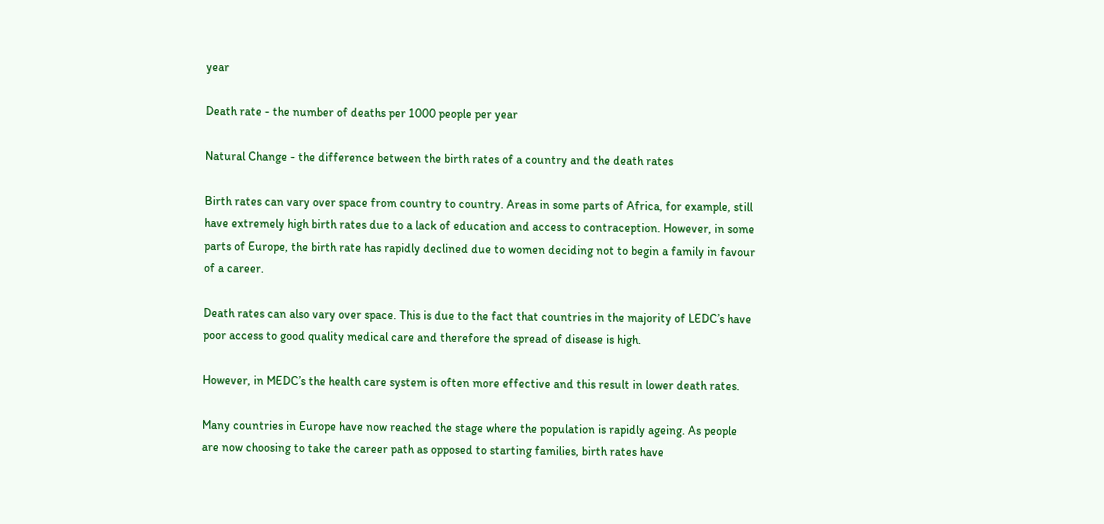year

Death rate - the number of deaths per 1000 people per year

Natural Change - the difference between the birth rates of a country and the death rates

Birth rates can vary over space from country to country. Areas in some parts of Africa, for example, still have extremely high birth rates due to a lack of education and access to contraception. However, in some parts of Europe, the birth rate has rapidly declined due to women deciding not to begin a family in favour of a career.

Death rates can also vary over space. This is due to the fact that countries in the majority of LEDC’s have poor access to good quality medical care and therefore the spread of disease is high.

However, in MEDC’s the health care system is often more effective and this result in lower death rates.

Many countries in Europe have now reached the stage where the population is rapidly ageing. As people are now choosing to take the career path as opposed to starting families, birth rates have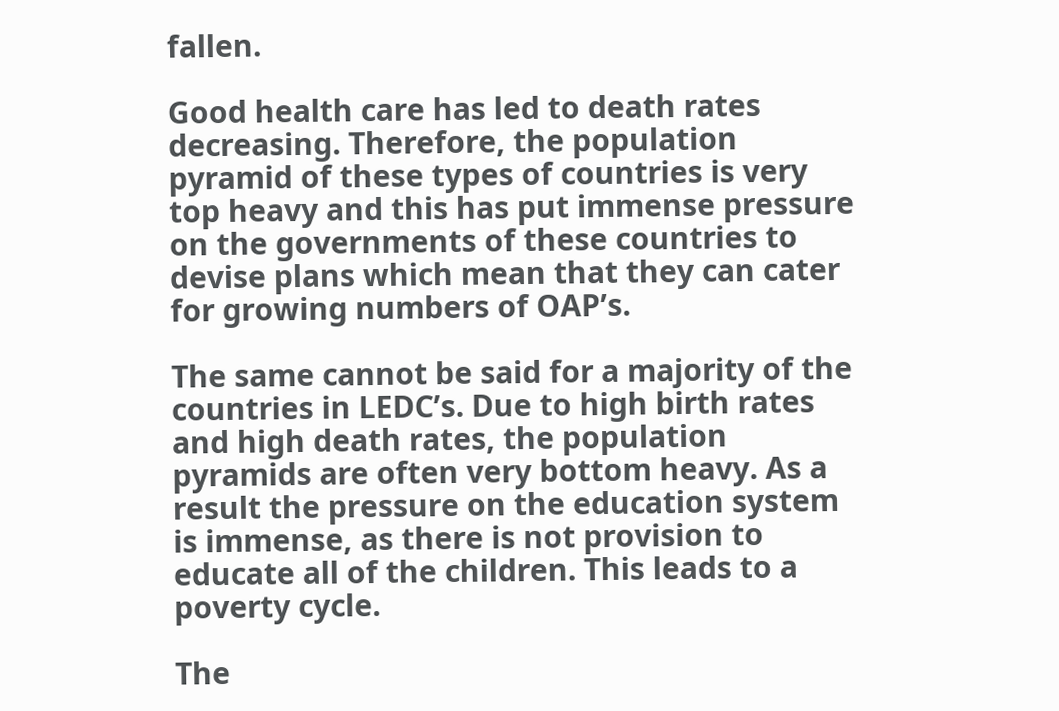fallen.

Good health care has led to death rates decreasing. Therefore, the population pyramid of these types of countries is very top heavy and this has put immense pressure on the governments of these countries to devise plans which mean that they can cater for growing numbers of OAP’s.

The same cannot be said for a majority of the countries in LEDC’s. Due to high birth rates and high death rates, the population pyramids are often very bottom heavy. As a result the pressure on the education system is immense, as there is not provision to educate all of the children. This leads to a poverty cycle.

The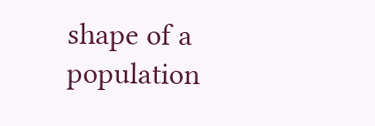shape of a population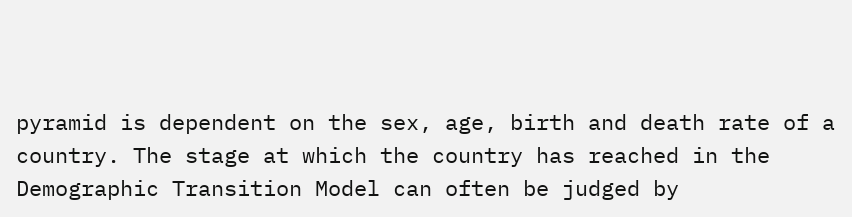pyramid is dependent on the sex, age, birth and death rate of a country. The stage at which the country has reached in the Demographic Transition Model can often be judged by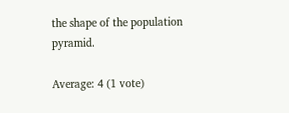the shape of the population pyramid.

Average: 4 (1 vote)